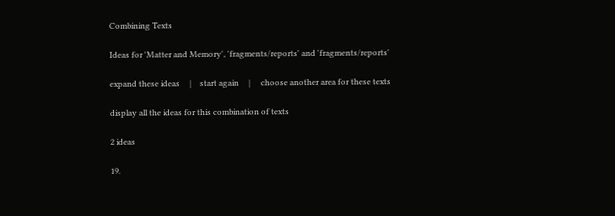Combining Texts

Ideas for 'Matter and Memory', 'fragments/reports' and 'fragments/reports'

expand these ideas     |    start again     |     choose another area for these texts

display all the ideas for this combination of texts

2 ideas

19.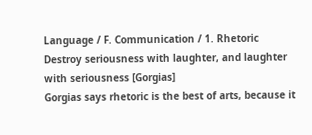Language / F. Communication / 1. Rhetoric
Destroy seriousness with laughter, and laughter with seriousness [Gorgias]
Gorgias says rhetoric is the best of arts, because it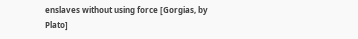enslaves without using force [Gorgias, by Plato]